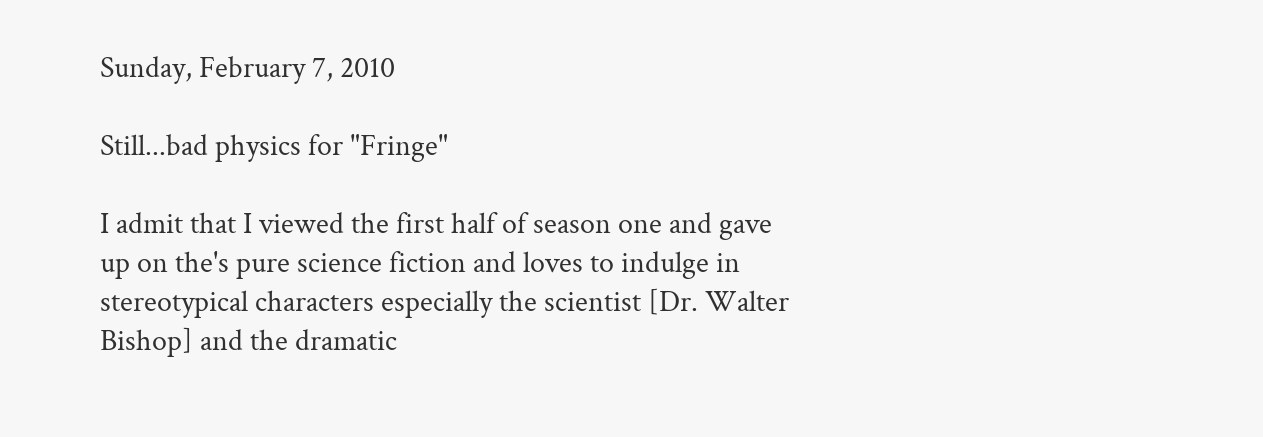Sunday, February 7, 2010

Still...bad physics for "Fringe"

I admit that I viewed the first half of season one and gave up on the's pure science fiction and loves to indulge in stereotypical characters especially the scientist [Dr. Walter Bishop] and the dramatic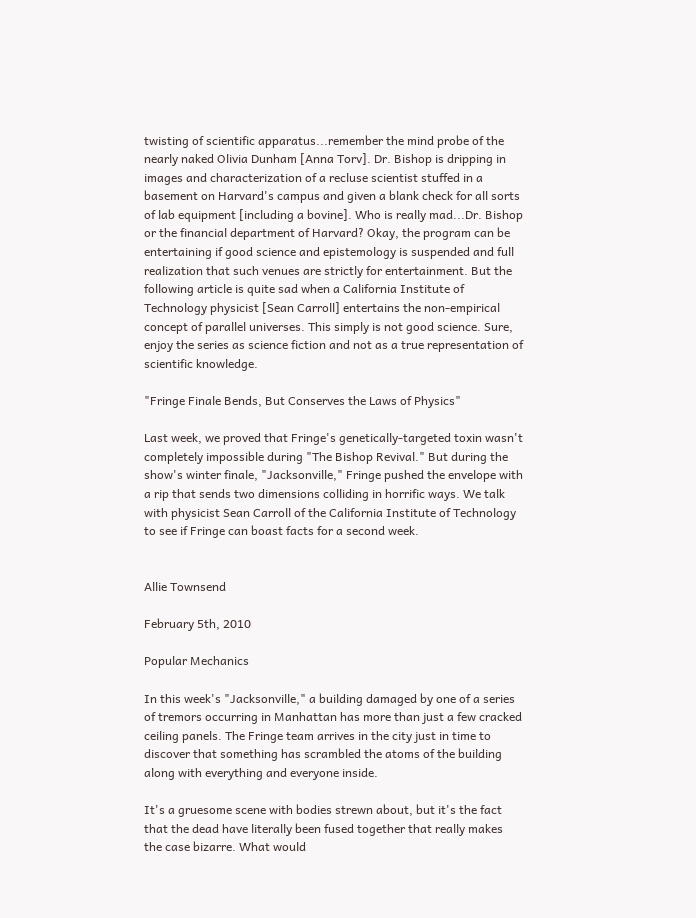twisting of scientific apparatus...remember the mind probe of the nearly naked Olivia Dunham [Anna Torv]. Dr. Bishop is dripping in images and characterization of a recluse scientist stuffed in a basement on Harvard's campus and given a blank check for all sorts of lab equipment [including a bovine]. Who is really mad...Dr. Bishop or the financial department of Harvard? Okay, the program can be entertaining if good science and epistemology is suspended and full realization that such venues are strictly for entertainment. But the following article is quite sad when a California Institute of Technology physicist [Sean Carroll] entertains the non-empirical concept of parallel universes. This simply is not good science. Sure, enjoy the series as science fiction and not as a true representation of scientific knowledge.

"Fringe Finale Bends, But Conserves the Laws of Physics"

Last week, we proved that Fringe's genetically-targeted toxin wasn't completely impossible during "The Bishop Revival." But during the show's winter finale, "Jacksonville," Fringe pushed the envelope with a rip that sends two dimensions colliding in horrific ways. We talk with physicist Sean Carroll of the California Institute of Technology to see if Fringe can boast facts for a second week.


Allie Townsend

February 5th, 2010

Popular Mechanics

In this week's "Jacksonville," a building damaged by one of a series of tremors occurring in Manhattan has more than just a few cracked ceiling panels. The Fringe team arrives in the city just in time to discover that something has scrambled the atoms of the building along with everything and everyone inside.

It's a gruesome scene with bodies strewn about, but it's the fact that the dead have literally been fused together that really makes the case bizarre. What would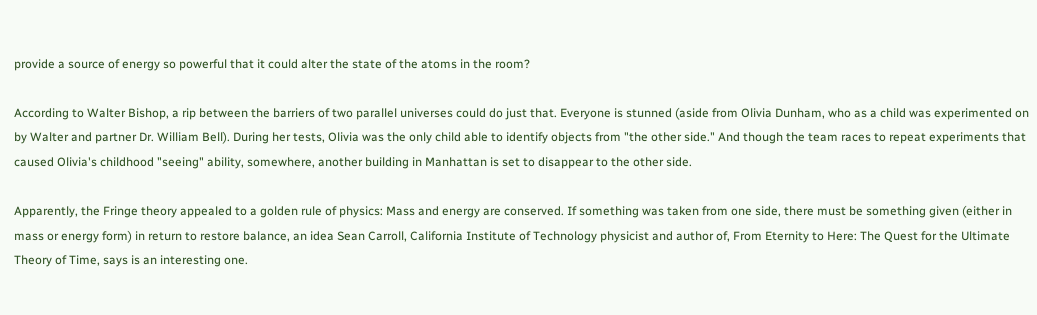provide a source of energy so powerful that it could alter the state of the atoms in the room?

According to Walter Bishop, a rip between the barriers of two parallel universes could do just that. Everyone is stunned (aside from Olivia Dunham, who as a child was experimented on by Walter and partner Dr. William Bell). During her tests, Olivia was the only child able to identify objects from "the other side." And though the team races to repeat experiments that caused Olivia's childhood "seeing" ability, somewhere, another building in Manhattan is set to disappear to the other side.

Apparently, the Fringe theory appealed to a golden rule of physics: Mass and energy are conserved. If something was taken from one side, there must be something given (either in mass or energy form) in return to restore balance, an idea Sean Carroll, California Institute of Technology physicist and author of, From Eternity to Here: The Quest for the Ultimate Theory of Time, says is an interesting one.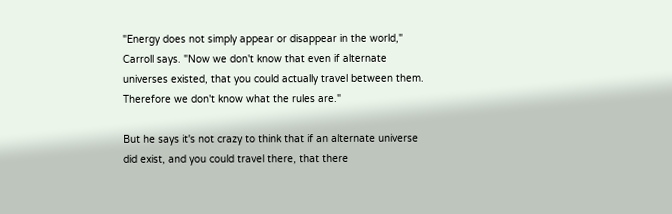"Energy does not simply appear or disappear in the world," Carroll says. "Now we don't know that even if alternate universes existed, that you could actually travel between them. Therefore we don't know what the rules are."

But he says it's not crazy to think that if an alternate universe did exist, and you could travel there, that there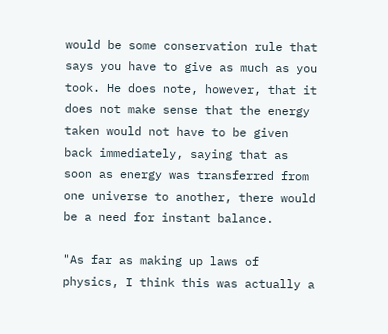would be some conservation rule that says you have to give as much as you took. He does note, however, that it does not make sense that the energy taken would not have to be given back immediately, saying that as soon as energy was transferred from one universe to another, there would be a need for instant balance.

"As far as making up laws of physics, I think this was actually a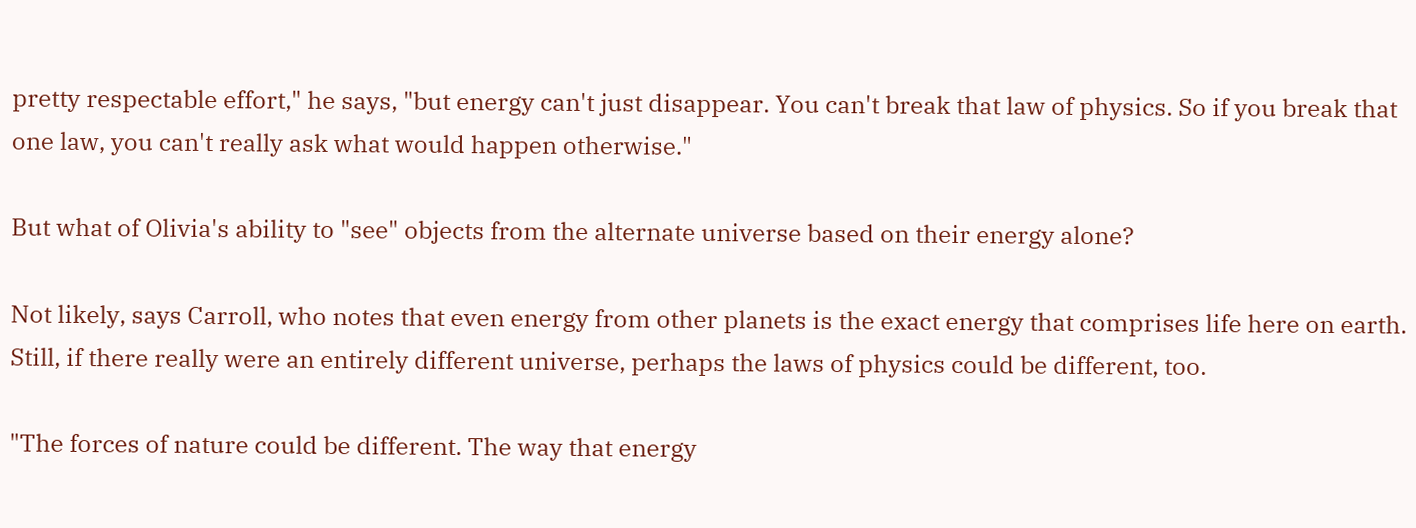pretty respectable effort," he says, "but energy can't just disappear. You can't break that law of physics. So if you break that one law, you can't really ask what would happen otherwise."

But what of Olivia's ability to "see" objects from the alternate universe based on their energy alone?

Not likely, says Carroll, who notes that even energy from other planets is the exact energy that comprises life here on earth. Still, if there really were an entirely different universe, perhaps the laws of physics could be different, too.

"The forces of nature could be different. The way that energy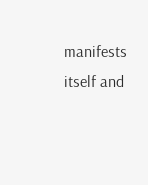manifests itself and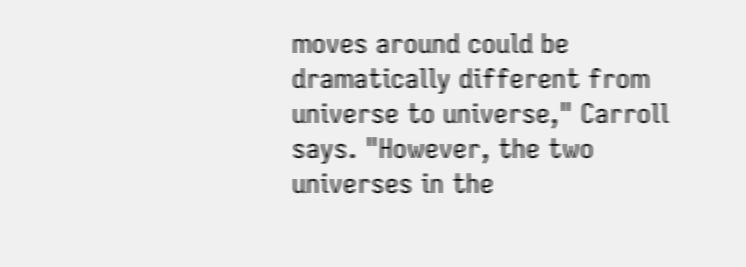moves around could be dramatically different from universe to universe," Carroll says. "However, the two universes in the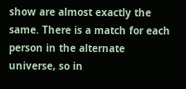show are almost exactly the same. There is a match for each person in the alternate universe, so in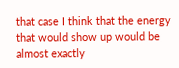that case I think that the energy that would show up would be almost exactly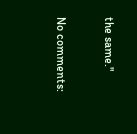the same."

No comments: